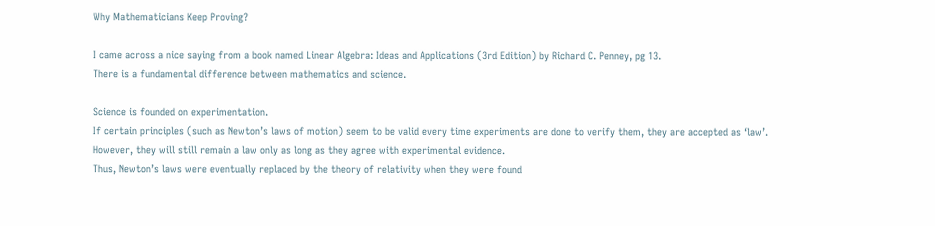Why Mathematicians Keep Proving?

I came across a nice saying from a book named Linear Algebra: Ideas and Applications (3rd Edition) by Richard C. Penney, pg 13.
There is a fundamental difference between mathematics and science.

Science is founded on experimentation.
If certain principles (such as Newton’s laws of motion) seem to be valid every time experiments are done to verify them, they are accepted as ‘law’.
However, they will still remain a law only as long as they agree with experimental evidence.
Thus, Newton’s laws were eventually replaced by the theory of relativity when they were found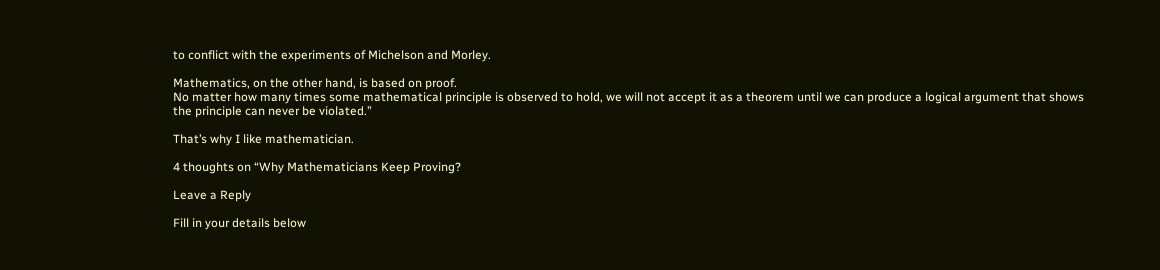to conflict with the experiments of Michelson and Morley.

Mathematics, on the other hand, is based on proof.
No matter how many times some mathematical principle is observed to hold, we will not accept it as a theorem until we can produce a logical argument that shows the principle can never be violated.”

That’s why I like mathematician.

4 thoughts on “Why Mathematicians Keep Proving?

Leave a Reply

Fill in your details below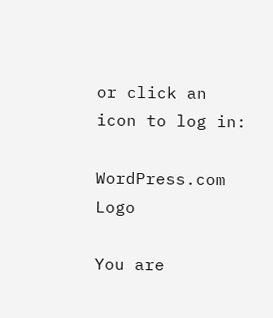or click an icon to log in:

WordPress.com Logo

You are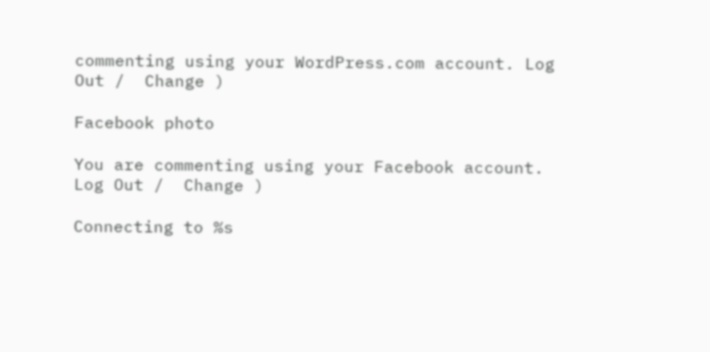commenting using your WordPress.com account. Log Out /  Change )

Facebook photo

You are commenting using your Facebook account. Log Out /  Change )

Connecting to %s